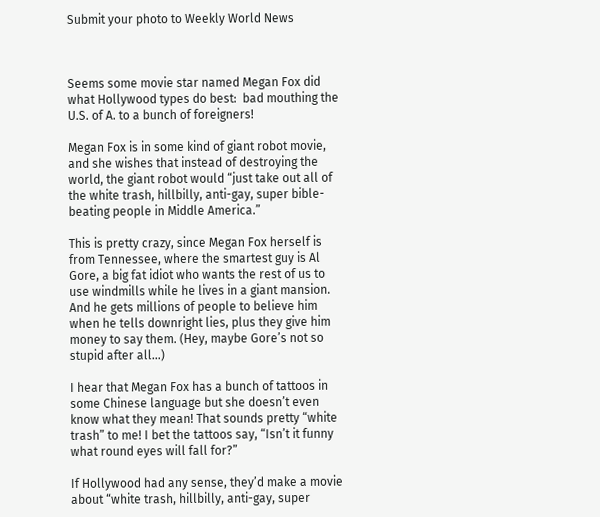Submit your photo to Weekly World News



Seems some movie star named Megan Fox did what Hollywood types do best:  bad mouthing the U.S. of A. to a bunch of foreigners!

Megan Fox is in some kind of giant robot movie, and she wishes that instead of destroying the world, the giant robot would “just take out all of the white trash, hillbilly, anti-gay, super bible-beating people in Middle America.”

This is pretty crazy, since Megan Fox herself is from Tennessee, where the smartest guy is Al Gore, a big fat idiot who wants the rest of us to use windmills while he lives in a giant mansion. And he gets millions of people to believe him when he tells downright lies, plus they give him money to say them. (Hey, maybe Gore’s not so stupid after all…)

I hear that Megan Fox has a bunch of tattoos in some Chinese language but she doesn’t even know what they mean! That sounds pretty “white trash” to me! I bet the tattoos say, “Isn’t it funny what round eyes will fall for?”

If Hollywood had any sense, they’d make a movie about “white trash, hillbilly, anti-gay, super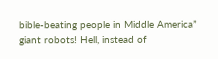bible-beating people in Middle America” giant robots! Hell, instead of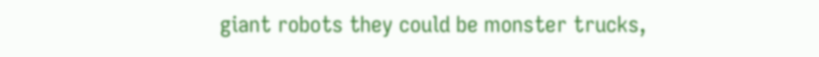giant robots they could be monster trucks,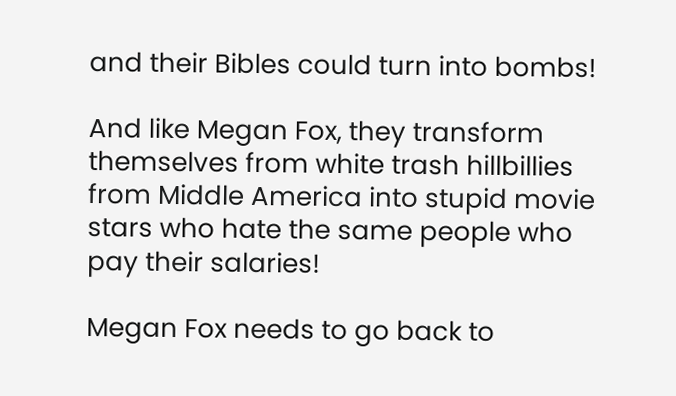and their Bibles could turn into bombs!

And like Megan Fox, they transform themselves from white trash hillbillies from Middle America into stupid movie stars who hate the same people who pay their salaries!

Megan Fox needs to go back to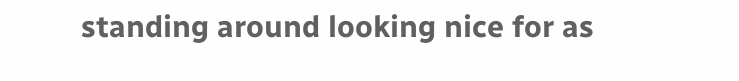standing around looking nice for as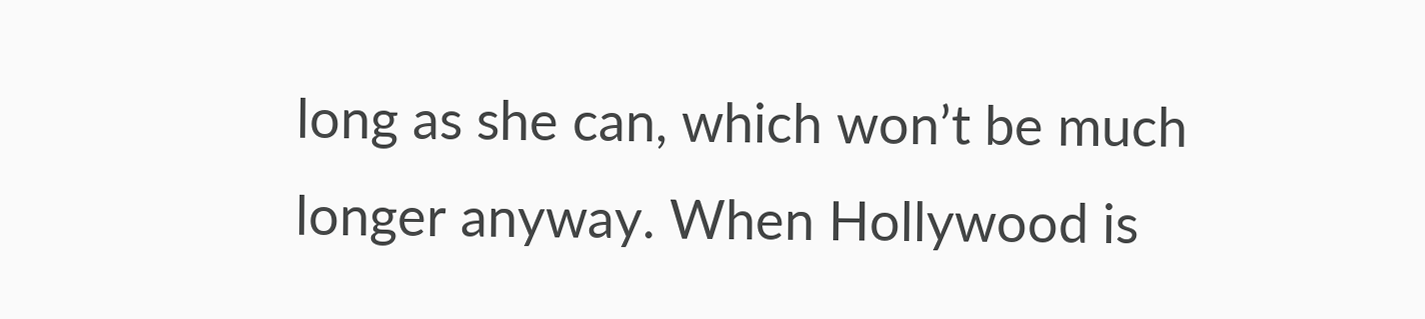long as she can, which won’t be much longer anyway. When Hollywood is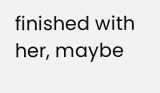finished with her, maybe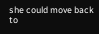she could move back to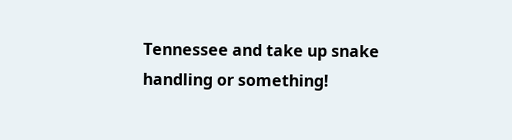Tennessee and take up snake handling or something!